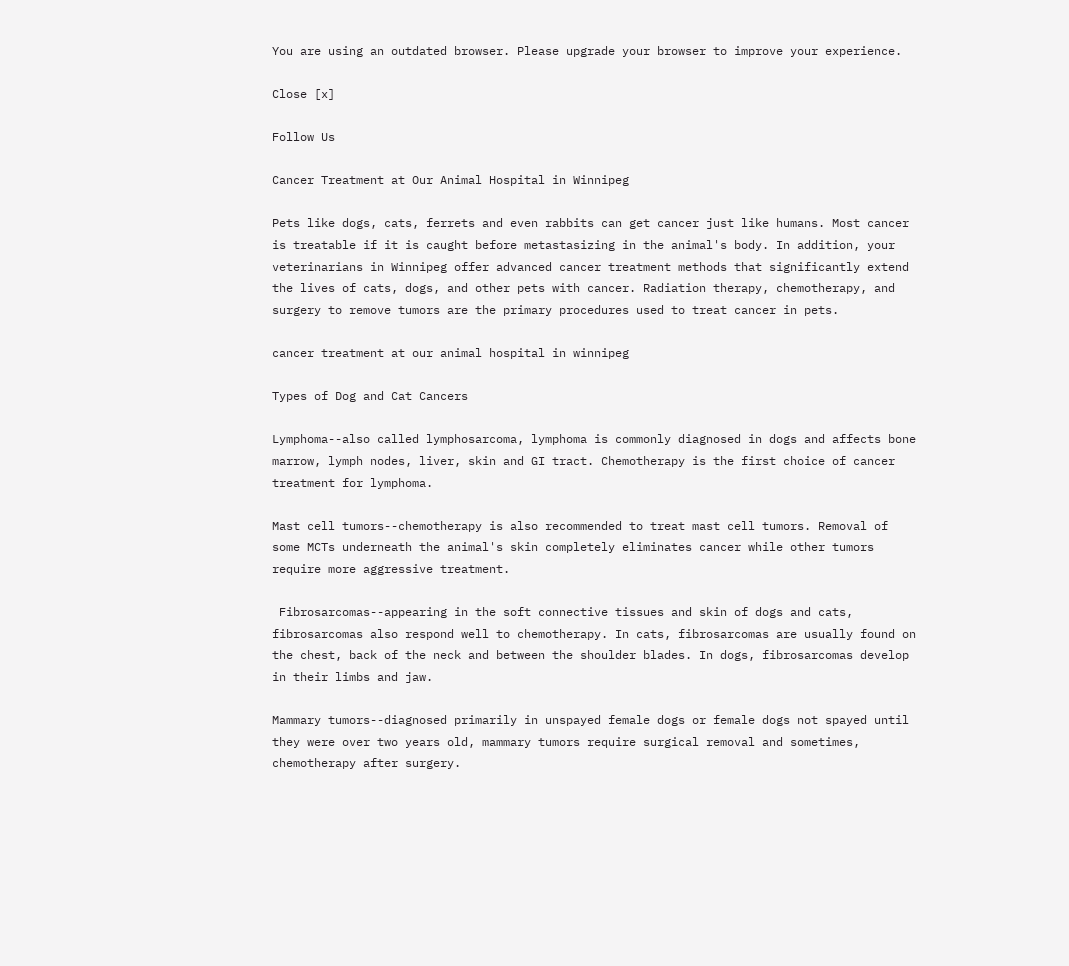You are using an outdated browser. Please upgrade your browser to improve your experience.

Close [x]

Follow Us

Cancer Treatment at Our Animal Hospital in Winnipeg

Pets like dogs, cats, ferrets and even rabbits can get cancer just like humans. Most cancer is treatable if it is caught before metastasizing in the animal's body. In addition, your veterinarians in Winnipeg offer advanced cancer treatment methods that significantly extend the lives of cats, dogs, and other pets with cancer. Radiation therapy, chemotherapy, and surgery to remove tumors are the primary procedures used to treat cancer in pets.

cancer treatment at our animal hospital in winnipeg

Types of Dog and Cat Cancers

Lymphoma--also called lymphosarcoma, lymphoma is commonly diagnosed in dogs and affects bone marrow, lymph nodes, liver, skin and GI tract. Chemotherapy is the first choice of cancer treatment for lymphoma.

Mast cell tumors--chemotherapy is also recommended to treat mast cell tumors. Removal of some MCTs underneath the animal's skin completely eliminates cancer while other tumors require more aggressive treatment.

 Fibrosarcomas--appearing in the soft connective tissues and skin of dogs and cats, fibrosarcomas also respond well to chemotherapy. In cats, fibrosarcomas are usually found on the chest, back of the neck and between the shoulder blades. In dogs, fibrosarcomas develop in their limbs and jaw.

Mammary tumors--diagnosed primarily in unspayed female dogs or female dogs not spayed until they were over two years old, mammary tumors require surgical removal and sometimes, chemotherapy after surgery.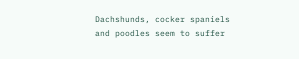Dachshunds, cocker spaniels and poodles seem to suffer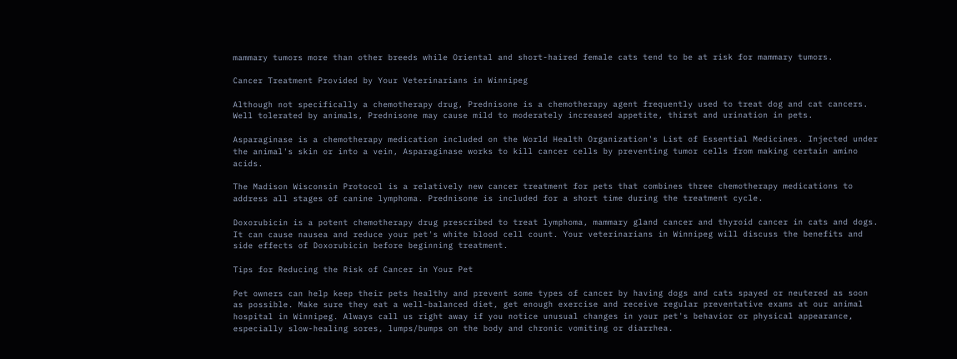mammary tumors more than other breeds while Oriental and short-haired female cats tend to be at risk for mammary tumors.

Cancer Treatment Provided by Your Veterinarians in Winnipeg

Although not specifically a chemotherapy drug, Prednisone is a chemotherapy agent frequently used to treat dog and cat cancers. Well tolerated by animals, Prednisone may cause mild to moderately increased appetite, thirst and urination in pets.

Asparaginase is a chemotherapy medication included on the World Health Organization's List of Essential Medicines. Injected under the animal's skin or into a vein, Asparaginase works to kill cancer cells by preventing tumor cells from making certain amino acids.

The Madison Wisconsin Protocol is a relatively new cancer treatment for pets that combines three chemotherapy medications to address all stages of canine lymphoma. Prednisone is included for a short time during the treatment cycle.

Doxorubicin is a potent chemotherapy drug prescribed to treat lymphoma, mammary gland cancer and thyroid cancer in cats and dogs. It can cause nausea and reduce your pet's white blood cell count. Your veterinarians in Winnipeg will discuss the benefits and side effects of Doxorubicin before beginning treatment.

Tips for Reducing the Risk of Cancer in Your Pet

Pet owners can help keep their pets healthy and prevent some types of cancer by having dogs and cats spayed or neutered as soon as possible. Make sure they eat a well-balanced diet, get enough exercise and receive regular preventative exams at our animal hospital in Winnipeg. Always call us right away if you notice unusual changes in your pet's behavior or physical appearance, especially slow-healing sores, lumps/bumps on the body and chronic vomiting or diarrhea.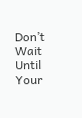Don’t Wait Until Your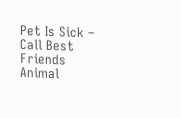Pet Is Sick – Call Best Friends Animal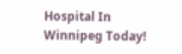Hospital In Winnipeg Today!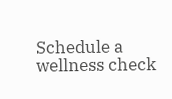Schedule a wellness check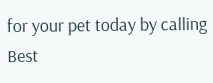for your pet today by calling Best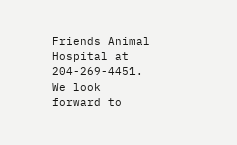Friends Animal Hospital at 204-269-4451. We look forward to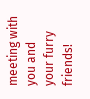meeting with you and your furry friends!